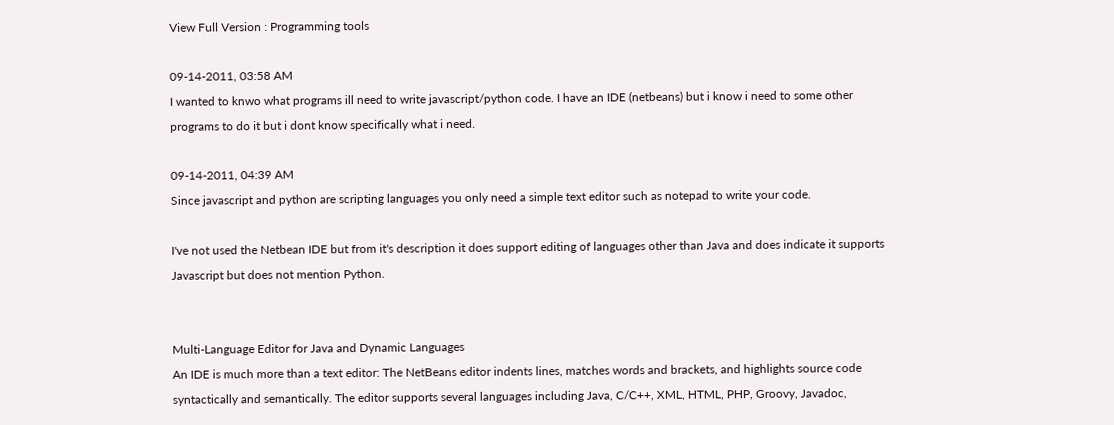View Full Version : Programming tools

09-14-2011, 03:58 AM
I wanted to knwo what programs ill need to write javascript/python code. I have an IDE (netbeans) but i know i need to some other programs to do it but i dont know specifically what i need.

09-14-2011, 04:39 AM
Since javascript and python are scripting languages you only need a simple text editor such as notepad to write your code.

I've not used the Netbean IDE but from it's description it does support editing of languages other than Java and does indicate it supports Javascript but does not mention Python.


Multi-Language Editor for Java and Dynamic Languages
An IDE is much more than a text editor: The NetBeans editor indents lines, matches words and brackets, and highlights source code syntactically and semantically. The editor supports several languages including Java, C/C++, XML, HTML, PHP, Groovy, Javadoc,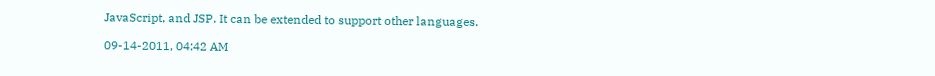JavaScript, and JSP. It can be extended to support other languages.

09-14-2011, 04:42 AM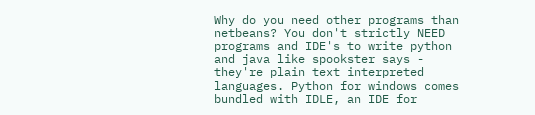Why do you need other programs than netbeans? You don't strictly NEED programs and IDE's to write python and java like spookster says - they're plain text interpreted languages. Python for windows comes bundled with IDLE, an IDE for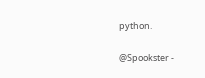python.

@Spookster -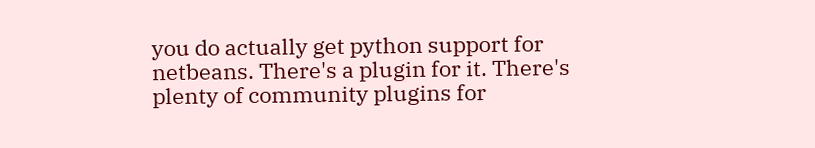you do actually get python support for netbeans. There's a plugin for it. There's plenty of community plugins for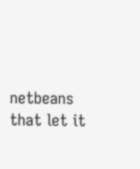netbeans that let it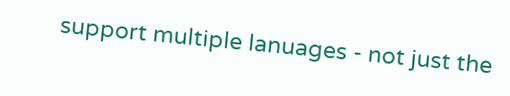support multiple lanuages - not just the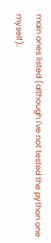main ones listed (although I've not tested the python one myself).